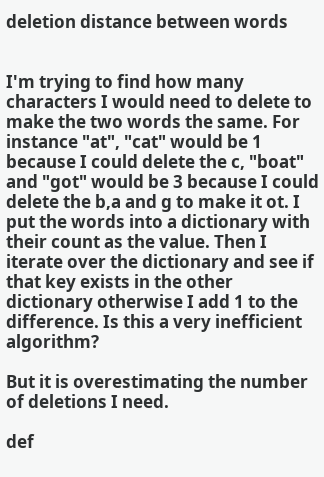deletion distance between words


I'm trying to find how many characters I would need to delete to make the two words the same. For instance "at", "cat" would be 1 because I could delete the c, "boat" and "got" would be 3 because I could delete the b,a and g to make it ot. I put the words into a dictionary with their count as the value. Then I iterate over the dictionary and see if that key exists in the other dictionary otherwise I add 1 to the difference. Is this a very inefficient algorithm?

But it is overestimating the number of deletions I need.

def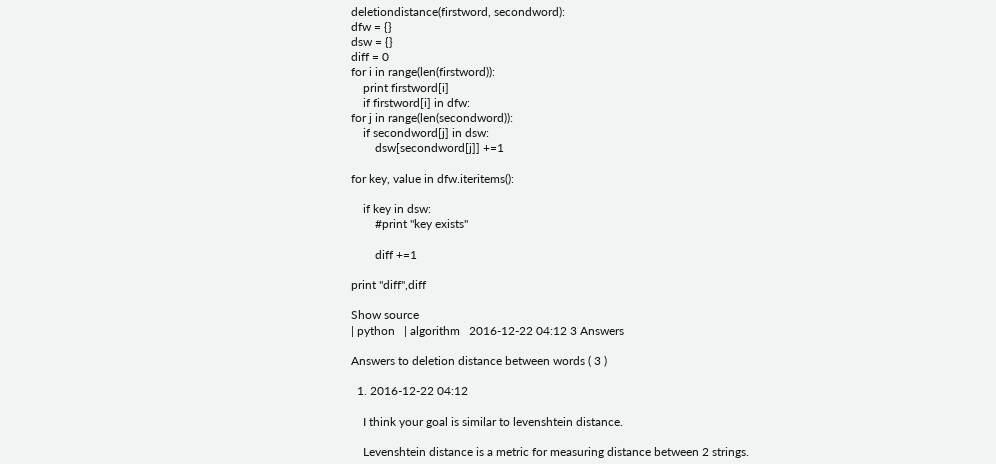deletiondistance(firstword, secondword):
dfw = {}
dsw = {}
diff = 0
for i in range(len(firstword)):
    print firstword[i]
    if firstword[i] in dfw:
for j in range(len(secondword)):
    if secondword[j] in dsw:
        dsw[secondword[j]] +=1

for key, value in dfw.iteritems():

    if key in dsw:
        #print "key exists"

        diff +=1

print "diff",diff

Show source
| python   | algorithm   2016-12-22 04:12 3 Answers

Answers to deletion distance between words ( 3 )

  1. 2016-12-22 04:12

    I think your goal is similar to levenshtein distance.

    Levenshtein distance is a metric for measuring distance between 2 strings.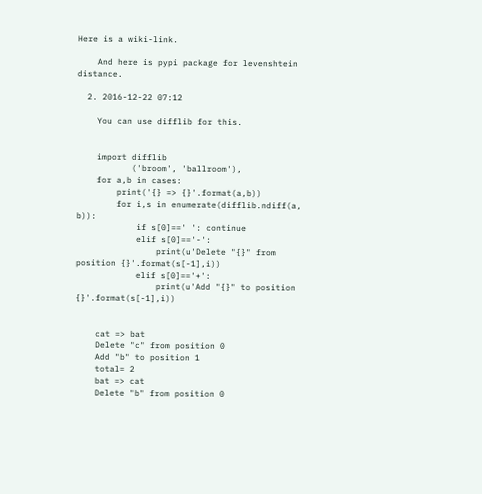Here is a wiki-link.

    And here is pypi package for levenshtein distance.

  2. 2016-12-22 07:12

    You can use difflib for this.


    import difflib
           ('broom', 'ballroom'),
    for a,b in cases:
        print('{} => {}'.format(a,b))
        for i,s in enumerate(difflib.ndiff(a, b)):
            if s[0]==' ': continue
            elif s[0]=='-':
                print(u'Delete "{}" from position {}'.format(s[-1],i))
            elif s[0]=='+':
                print(u'Add "{}" to position {}'.format(s[-1],i))


    cat => bat
    Delete "c" from position 0
    Add "b" to position 1
    total= 2
    bat => cat
    Delete "b" from position 0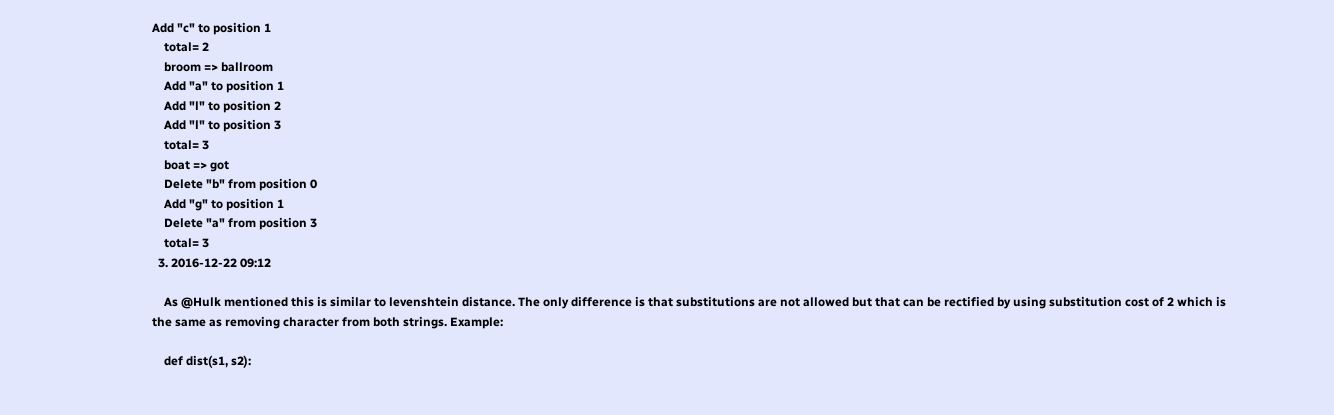Add "c" to position 1
    total= 2
    broom => ballroom
    Add "a" to position 1
    Add "l" to position 2
    Add "l" to position 3
    total= 3
    boat => got
    Delete "b" from position 0
    Add "g" to position 1
    Delete "a" from position 3
    total= 3
  3. 2016-12-22 09:12

    As @Hulk mentioned this is similar to levenshtein distance. The only difference is that substitutions are not allowed but that can be rectified by using substitution cost of 2 which is the same as removing character from both strings. Example:

    def dist(s1, s2):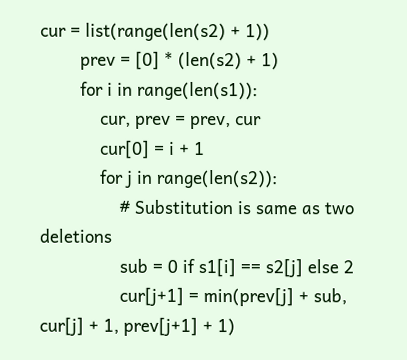cur = list(range(len(s2) + 1))
        prev = [0] * (len(s2) + 1)
        for i in range(len(s1)):
            cur, prev = prev, cur
            cur[0] = i + 1
            for j in range(len(s2)):
                # Substitution is same as two deletions
                sub = 0 if s1[i] == s2[j] else 2
                cur[j+1] = min(prev[j] + sub, cur[j] + 1, prev[j+1] + 1)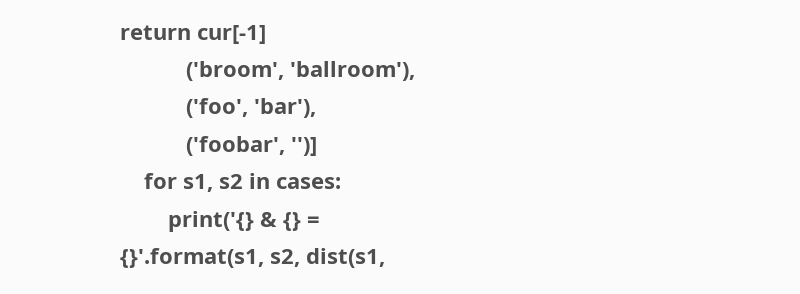return cur[-1]
           ('broom', 'ballroom'),
           ('foo', 'bar'),
           ('foobar', '')]
    for s1, s2 in cases:
        print('{} & {} = {}'.format(s1, s2, dist(s1,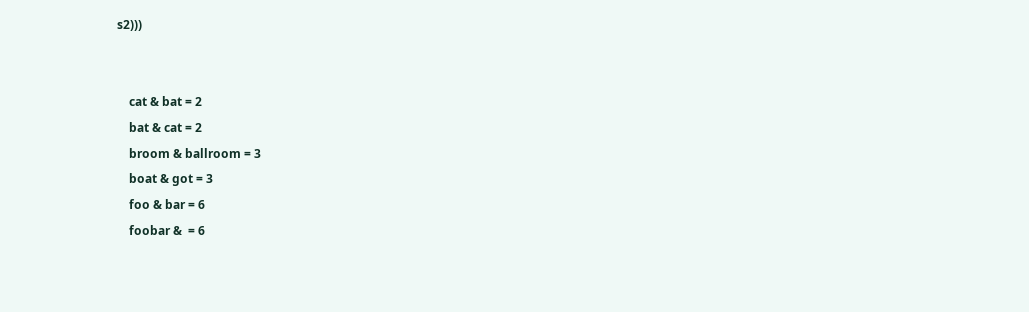s2)))


    cat & bat = 2
    bat & cat = 2
    broom & ballroom = 3
    boat & got = 3
    foo & bar = 6
    foobar &  = 6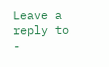Leave a reply to -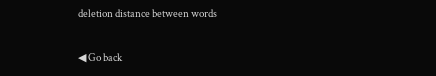deletion distance between words

◀ Go back